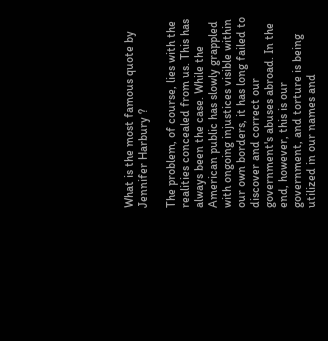What is the most famous quote by Jennifer Harbury ?

The problem, of course, lies with the realities concealed from us. This has always been the case. While the American public has slowly grappled with ongoing injustices visible within our own borders, it has long failed to discover and correct our government's abuses abroad. In the end, however, this is our government, and torture is being utilized in our names and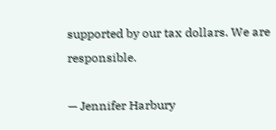supported by our tax dollars. We are responsible.

— Jennifer Harbury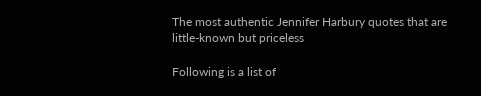The most authentic Jennifer Harbury quotes that are little-known but priceless

Following is a list of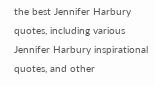the best Jennifer Harbury quotes, including various Jennifer Harbury inspirational quotes, and other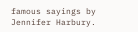famous sayings by Jennifer Harbury.